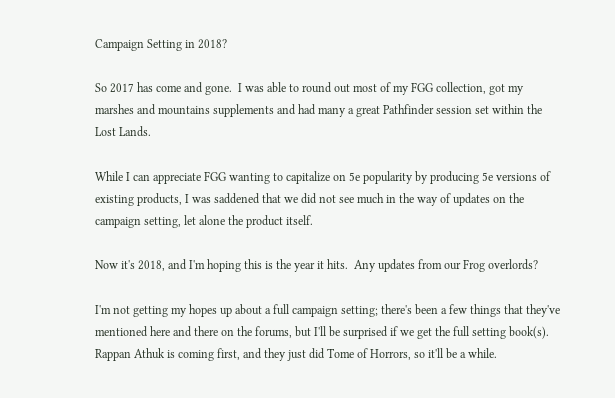Campaign Setting in 2018?

So 2017 has come and gone.  I was able to round out most of my FGG collection, got my marshes and mountains supplements and had many a great Pathfinder session set within the Lost Lands.

While I can appreciate FGG wanting to capitalize on 5e popularity by producing 5e versions of existing products, I was saddened that we did not see much in the way of updates on the campaign setting, let alone the product itself.

Now it's 2018, and I'm hoping this is the year it hits.  Any updates from our Frog overlords?

I'm not getting my hopes up about a full campaign setting; there's been a few things that they've mentioned here and there on the forums, but I'll be surprised if we get the full setting book(s). Rappan Athuk is coming first, and they just did Tome of Horrors, so it'll be a while.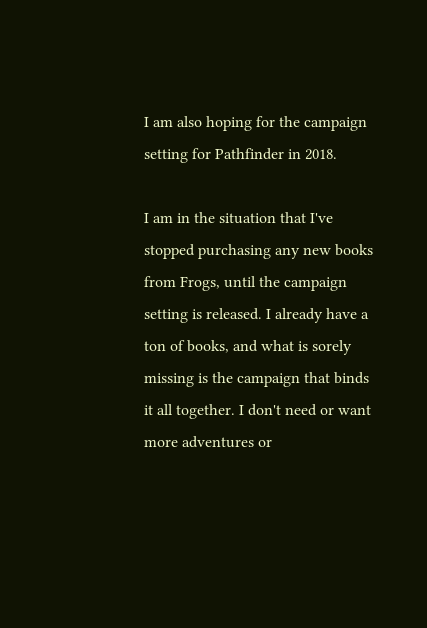I am also hoping for the campaign setting for Pathfinder in 2018.

I am in the situation that I've stopped purchasing any new books from Frogs, until the campaign setting is released. I already have a ton of books, and what is sorely missing is the campaign that binds it all together. I don't need or want more adventures or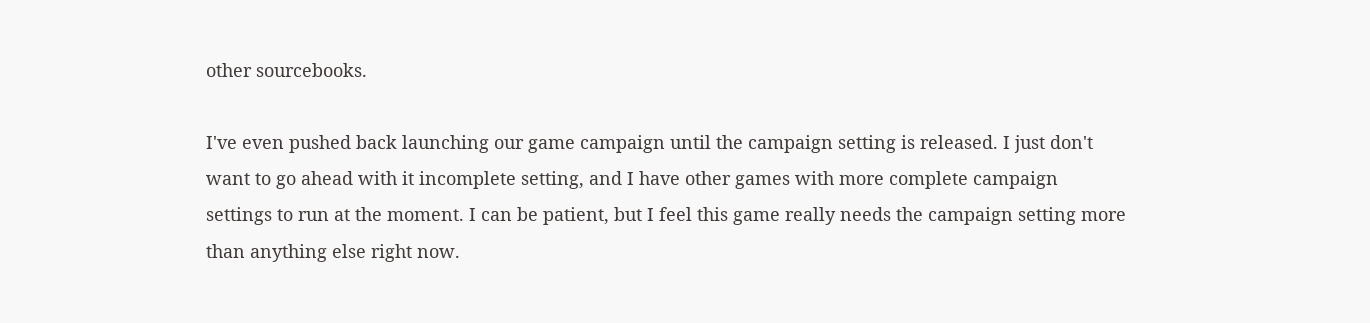other sourcebooks.

I've even pushed back launching our game campaign until the campaign setting is released. I just don't want to go ahead with it incomplete setting, and I have other games with more complete campaign settings to run at the moment. I can be patient, but I feel this game really needs the campaign setting more than anything else right now.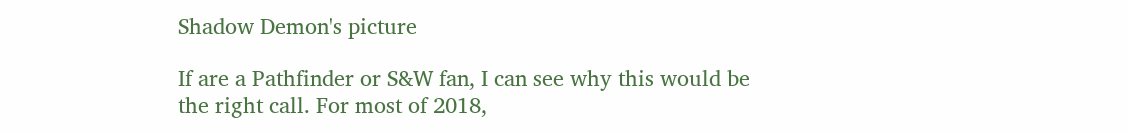Shadow Demon's picture

If are a Pathfinder or S&W fan, I can see why this would be the right call. For most of 2018,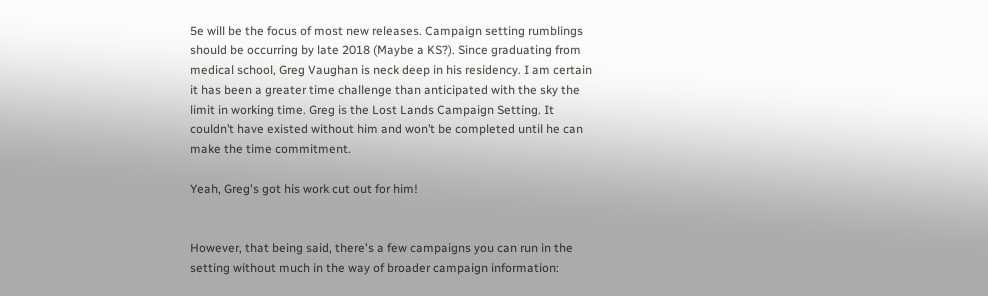5e will be the focus of most new releases. Campaign setting rumblings should be occurring by late 2018 (Maybe a KS?). Since graduating from medical school, Greg Vaughan is neck deep in his residency. I am certain it has been a greater time challenge than anticipated with the sky the limit in working time. Greg is the Lost Lands Campaign Setting. It couldn’t have existed without him and won’t be completed until he can make the time commitment.

Yeah, Greg's got his work cut out for him!


However, that being said, there's a few campaigns you can run in the setting without much in the way of broader campaign information: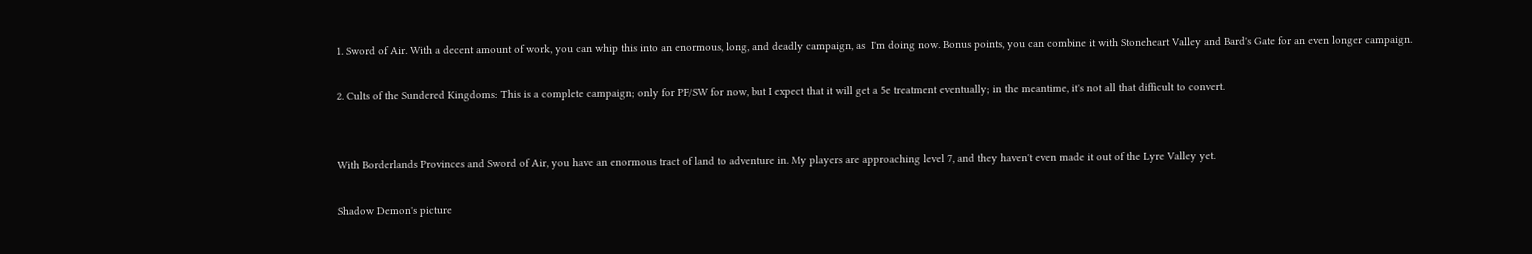1. Sword of Air. With a decent amount of work, you can whip this into an enormous, long, and deadly campaign, as  I'm doing now. Bonus points, you can combine it with Stoneheart Valley and Bard's Gate for an even longer campaign.

2. Cults of the Sundered Kingdoms: This is a complete campaign; only for PF/SW for now, but I expect that it will get a 5e treatment eventually; in the meantime, it's not all that difficult to convert.


With Borderlands Provinces and Sword of Air, you have an enormous tract of land to adventure in. My players are approaching level 7, and they haven't even made it out of the Lyre Valley yet.

Shadow Demon's picture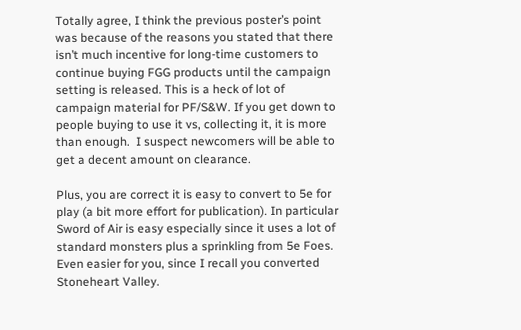Totally agree, I think the previous poster’s point was because of the reasons you stated that there isn’t much incentive for long-time customers to continue buying FGG products until the campaign setting is released. This is a heck of lot of campaign material for PF/S&W. If you get down to people buying to use it vs, collecting it, it is more than enough.  I suspect newcomers will be able to get a decent amount on clearance.

Plus, you are correct it is easy to convert to 5e for play (a bit more effort for publication). In particular Sword of Air is easy especially since it uses a lot of standard monsters plus a sprinkling from 5e Foes. Even easier for you, since I recall you converted Stoneheart Valley.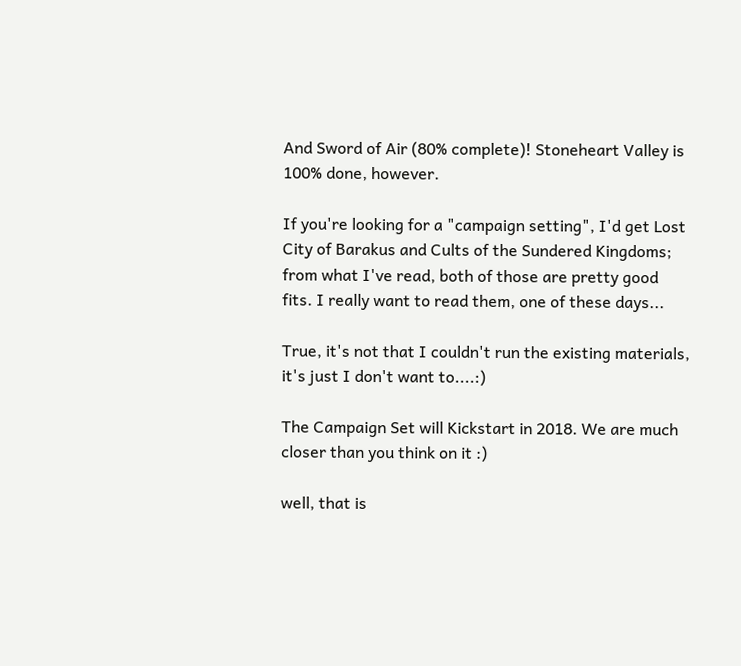And Sword of Air (80% complete)! Stoneheart Valley is 100% done, however.

If you're looking for a "campaign setting", I'd get Lost City of Barakus and Cults of the Sundered Kingdoms; from what I've read, both of those are pretty good fits. I really want to read them, one of these days...

True, it's not that I couldn't run the existing materials, it's just I don't want to....:)

The Campaign Set will Kickstart in 2018. We are much closer than you think on it :)

well, that is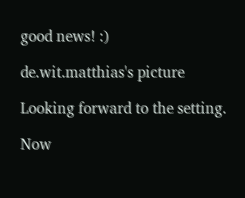good news! :)

de.wit.matthias's picture

Looking forward to the setting.

Now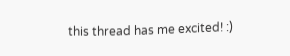this thread has me excited! :)